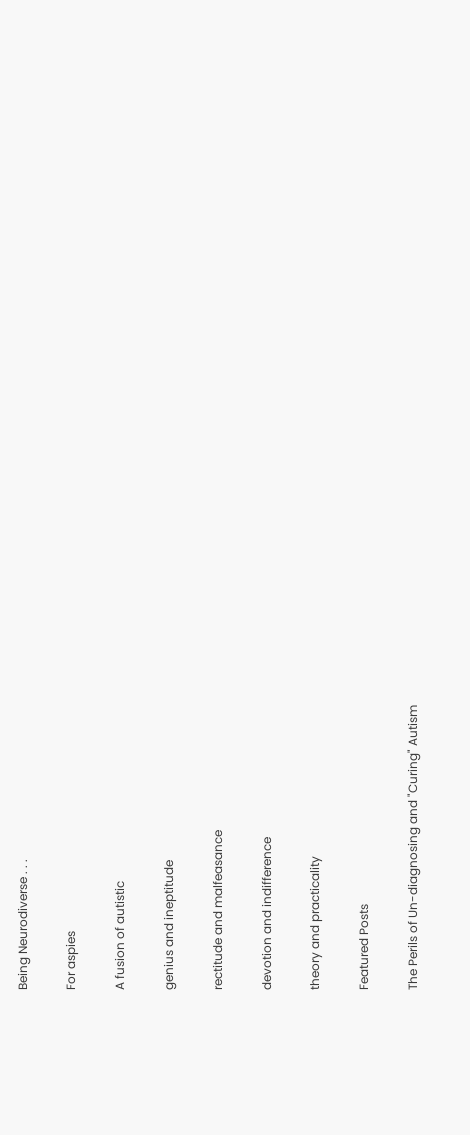Being Neurodiverse . . .

For aspies

A fusion of autistic

genius and ineptitude

rectitude and malfeasance

devotion and indifference

theory and practicality

Featured Posts

The Perils of Un-diagnosing and "Curing" Autism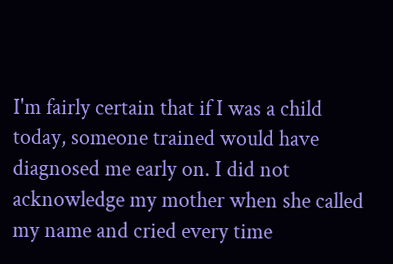I'm fairly certain that if I was a child today, someone trained would have diagnosed me early on. I did not acknowledge my mother when she called my name and cried every time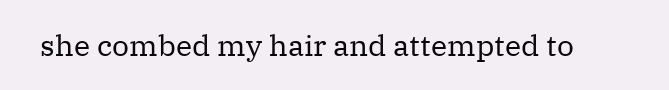she combed my hair and attempted to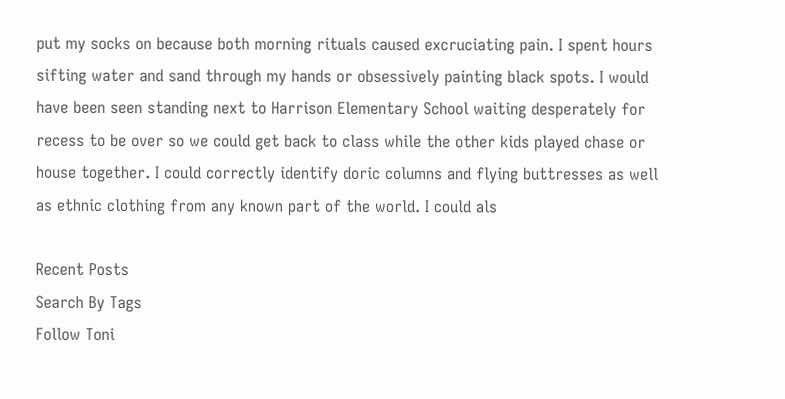put my socks on because both morning rituals caused excruciating pain. I spent hours sifting water and sand through my hands or obsessively painting black spots. I would have been seen standing next to Harrison Elementary School waiting desperately for recess to be over so we could get back to class while the other kids played chase or house together. I could correctly identify doric columns and flying buttresses as well as ethnic clothing from any known part of the world. I could als

Recent Posts
Search By Tags
Follow Toni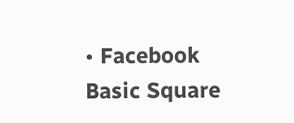• Facebook Basic Square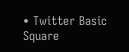• Twitter Basic Square